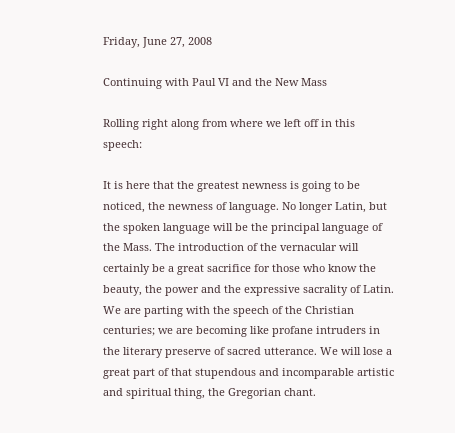Friday, June 27, 2008

Continuing with Paul VI and the New Mass

Rolling right along from where we left off in this speech:

It is here that the greatest newness is going to be noticed, the newness of language. No longer Latin, but the spoken language will be the principal language of the Mass. The introduction of the vernacular will certainly be a great sacrifice for those who know the beauty, the power and the expressive sacrality of Latin. We are parting with the speech of the Christian centuries; we are becoming like profane intruders in the literary preserve of sacred utterance. We will lose a great part of that stupendous and incomparable artistic and spiritual thing, the Gregorian chant.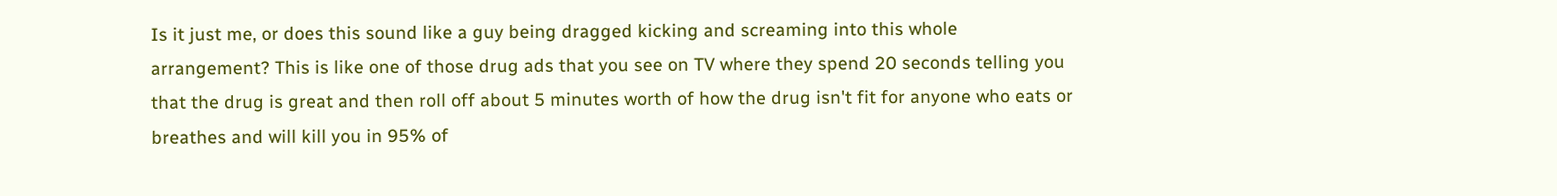Is it just me, or does this sound like a guy being dragged kicking and screaming into this whole arrangement? This is like one of those drug ads that you see on TV where they spend 20 seconds telling you that the drug is great and then roll off about 5 minutes worth of how the drug isn't fit for anyone who eats or breathes and will kill you in 95% of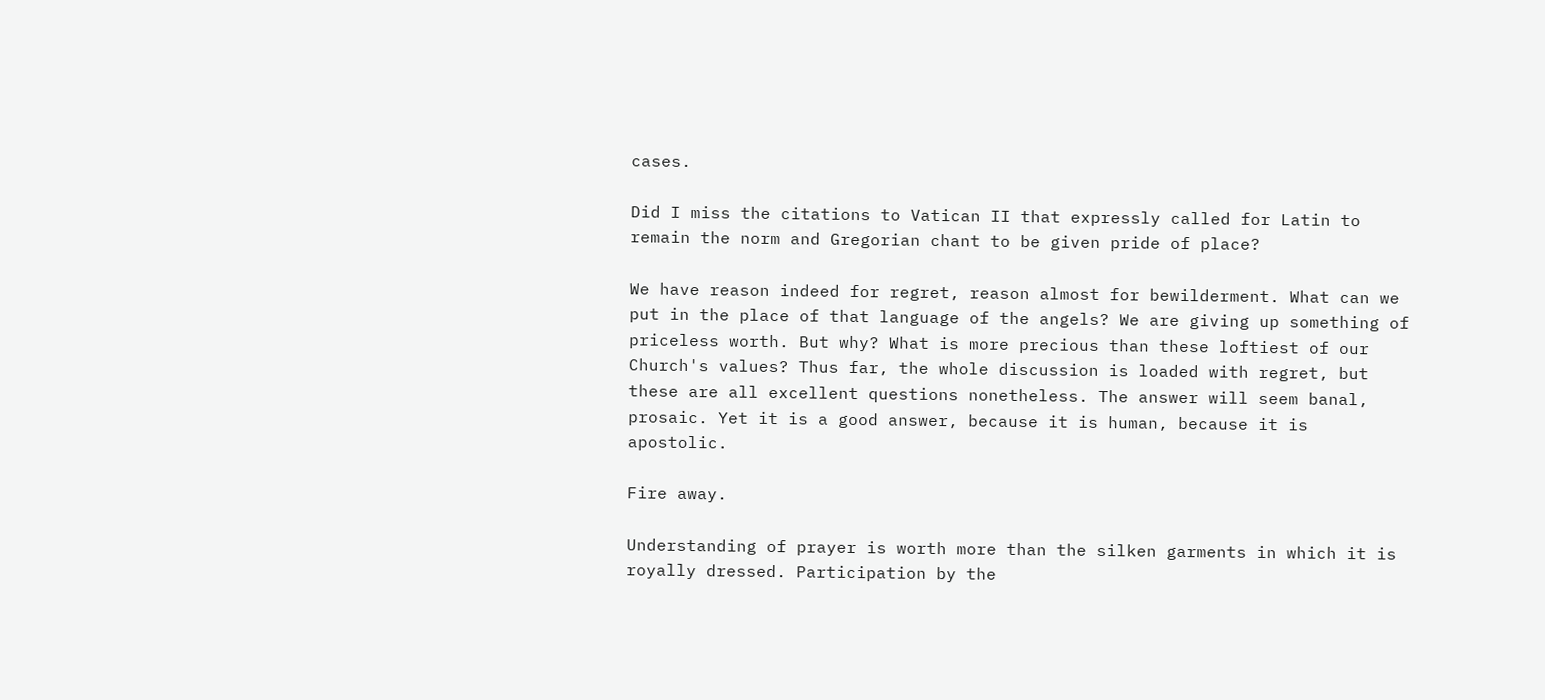cases.

Did I miss the citations to Vatican II that expressly called for Latin to remain the norm and Gregorian chant to be given pride of place?

We have reason indeed for regret, reason almost for bewilderment. What can we put in the place of that language of the angels? We are giving up something of priceless worth. But why? What is more precious than these loftiest of our Church's values? Thus far, the whole discussion is loaded with regret, but these are all excellent questions nonetheless. The answer will seem banal, prosaic. Yet it is a good answer, because it is human, because it is apostolic.

Fire away.

Understanding of prayer is worth more than the silken garments in which it is royally dressed. Participation by the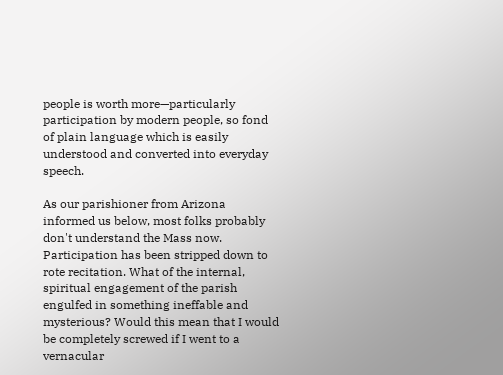people is worth more—particularly participation by modern people, so fond of plain language which is easily understood and converted into everyday speech.

As our parishioner from Arizona informed us below, most folks probably don't understand the Mass now. Participation has been stripped down to rote recitation. What of the internal, spiritual engagement of the parish engulfed in something ineffable and mysterious? Would this mean that I would be completely screwed if I went to a vernacular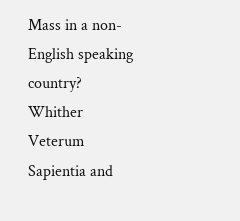Mass in a non-English speaking country? Whither Veterum Sapientia and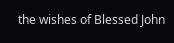the wishes of Blessed John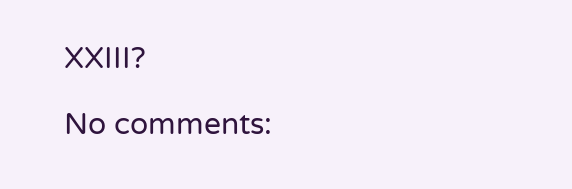XXIII?

No comments: